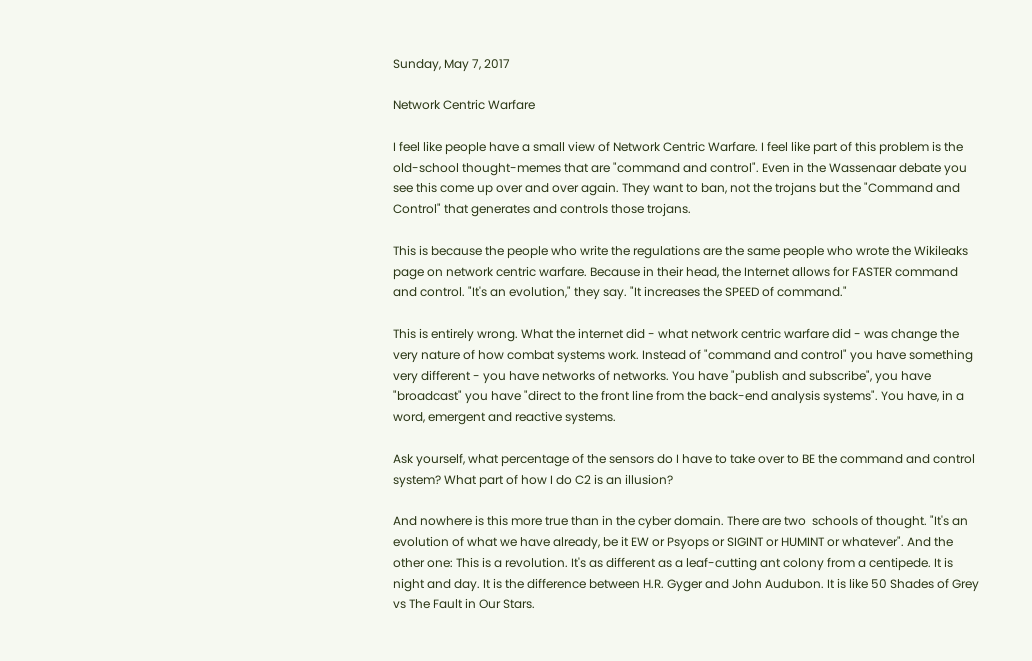Sunday, May 7, 2017

Network Centric Warfare

I feel like people have a small view of Network Centric Warfare. I feel like part of this problem is the old-school thought-memes that are "command and control". Even in the Wassenaar debate you see this come up over and over again. They want to ban, not the trojans but the "Command and Control" that generates and controls those trojans.

This is because the people who write the regulations are the same people who wrote the Wikileaks page on network centric warfare. Because in their head, the Internet allows for FASTER command and control. "It's an evolution," they say. "It increases the SPEED of command."

This is entirely wrong. What the internet did - what network centric warfare did - was change the very nature of how combat systems work. Instead of "command and control" you have something very different - you have networks of networks. You have "publish and subscribe", you have "broadcast" you have "direct to the front line from the back-end analysis systems". You have, in a word, emergent and reactive systems.

Ask yourself, what percentage of the sensors do I have to take over to BE the command and control system? What part of how I do C2 is an illusion?

And nowhere is this more true than in the cyber domain. There are two  schools of thought. "It's an evolution of what we have already, be it EW or Psyops or SIGINT or HUMINT or whatever". And the other one: This is a revolution. It's as different as a leaf-cutting ant colony from a centipede. It is night and day. It is the difference between H.R. Gyger and John Audubon. It is like 50 Shades of Grey vs The Fault in Our Stars.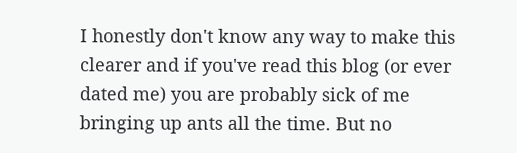I honestly don't know any way to make this clearer and if you've read this blog (or ever dated me) you are probably sick of me bringing up ants all the time. But no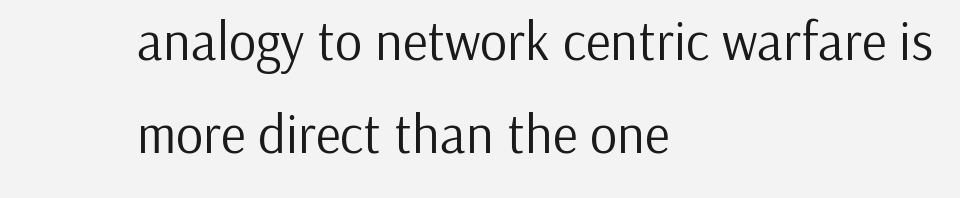analogy to network centric warfare is more direct than the one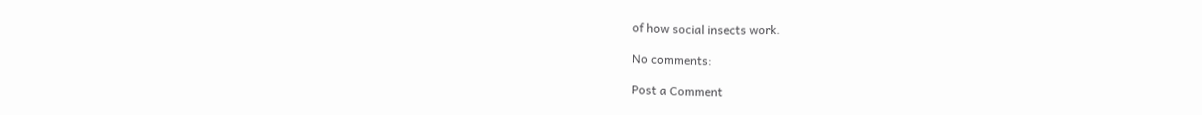of how social insects work.

No comments:

Post a Comment